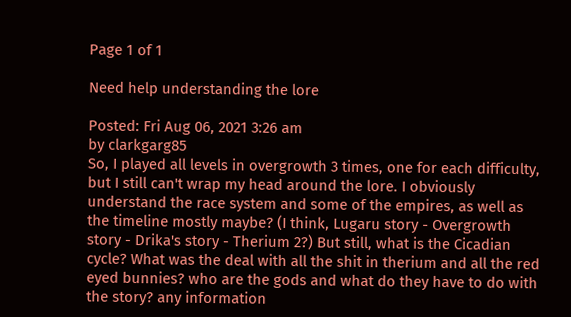Page 1 of 1

Need help understanding the lore

Posted: Fri Aug 06, 2021 3:26 am
by clarkgarg85
So, I played all levels in overgrowth 3 times, one for each difficulty, but I still can't wrap my head around the lore. I obviously understand the race system and some of the empires, as well as the timeline mostly maybe? (I think, Lugaru story - Overgrowth story - Drika's story - Therium 2?) But still, what is the Cicadian cycle? What was the deal with all the shit in therium and all the red eyed bunnies? who are the gods and what do they have to do with the story? any information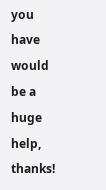you have would be a huge help, thanks!